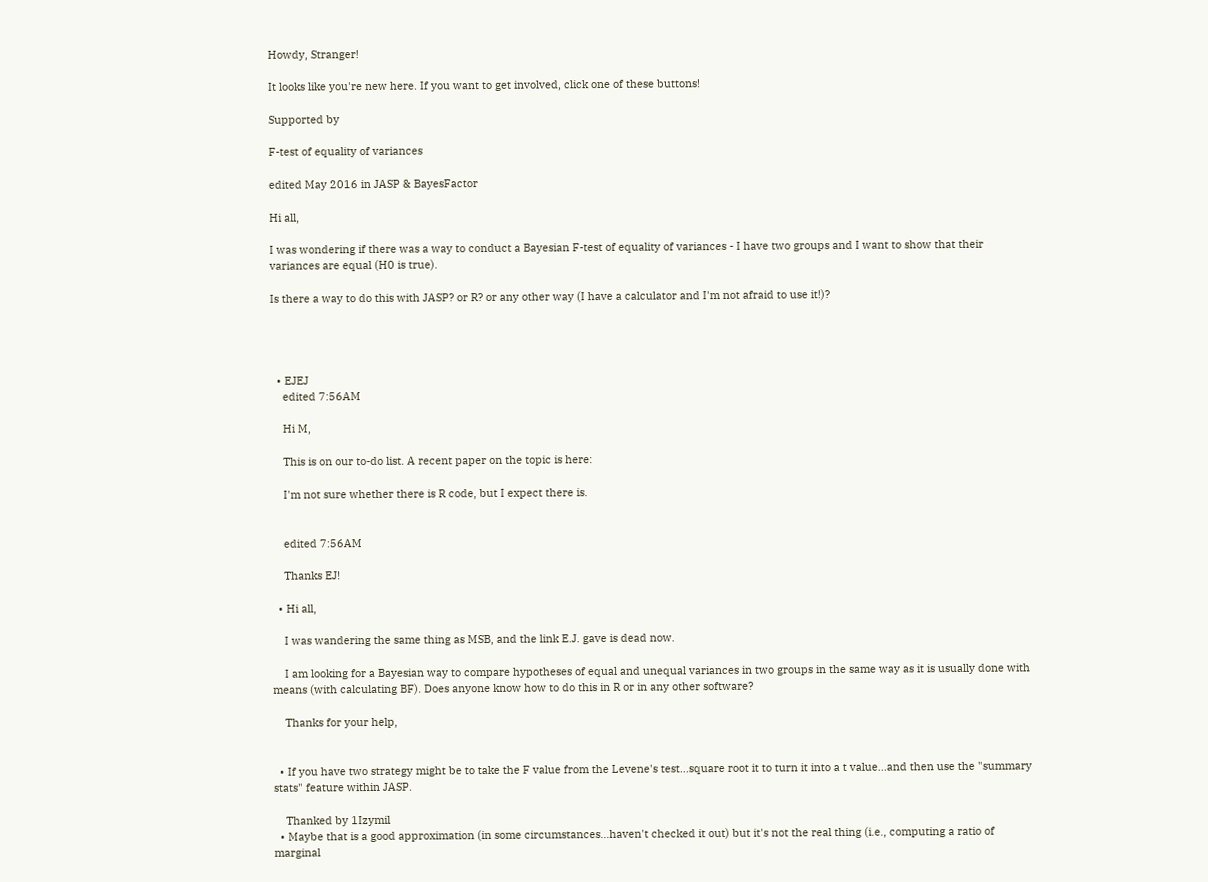Howdy, Stranger!

It looks like you're new here. If you want to get involved, click one of these buttons!

Supported by

F-test of equality of variances

edited May 2016 in JASP & BayesFactor

Hi all,

I was wondering if there was a way to conduct a Bayesian F-test of equality of variances - I have two groups and I want to show that their variances are equal (H0 is true).

Is there a way to do this with JASP? or R? or any other way (I have a calculator and I'm not afraid to use it!)?




  • EJEJ
    edited 7:56AM

    Hi M,

    This is on our to-do list. A recent paper on the topic is here:

    I'm not sure whether there is R code, but I expect there is.


    edited 7:56AM

    Thanks EJ!

  • Hi all,

    I was wandering the same thing as MSB, and the link E.J. gave is dead now.

    I am looking for a Bayesian way to compare hypotheses of equal and unequal variances in two groups in the same way as it is usually done with means (with calculating BF). Does anyone know how to do this in R or in any other software?

    Thanks for your help,


  • If you have two strategy might be to take the F value from the Levene's test...square root it to turn it into a t value...and then use the "summary stats" feature within JASP.

    Thanked by 1Izymil
  • Maybe that is a good approximation (in some circumstances...haven't checked it out) but it's not the real thing (i.e., computing a ratio of marginal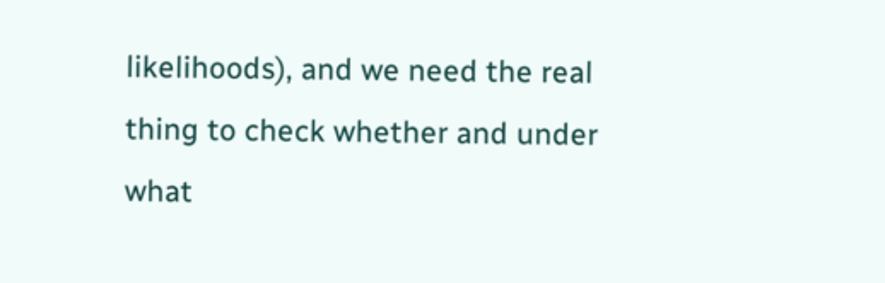likelihoods), and we need the real thing to check whether and under what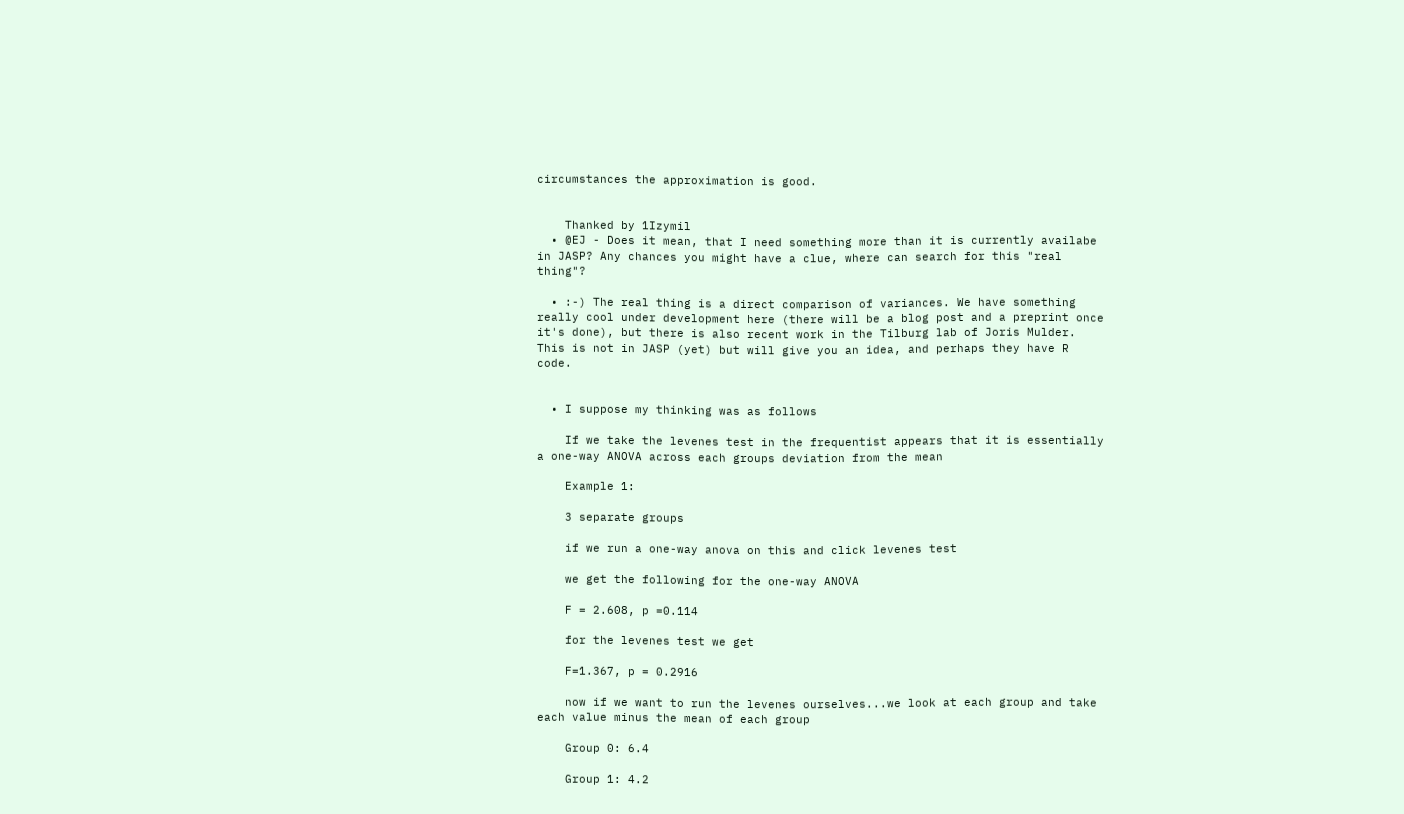circumstances the approximation is good.


    Thanked by 1Izymil
  • @EJ - Does it mean, that I need something more than it is currently availabe in JASP? Any chances you might have a clue, where can search for this "real thing"?

  • :-) The real thing is a direct comparison of variances. We have something really cool under development here (there will be a blog post and a preprint once it's done), but there is also recent work in the Tilburg lab of Joris Mulder. This is not in JASP (yet) but will give you an idea, and perhaps they have R code.


  • I suppose my thinking was as follows

    If we take the levenes test in the frequentist appears that it is essentially a one-way ANOVA across each groups deviation from the mean

    Example 1:

    3 separate groups

    if we run a one-way anova on this and click levenes test

    we get the following for the one-way ANOVA

    F = 2.608, p =0.114

    for the levenes test we get

    F=1.367, p = 0.2916

    now if we want to run the levenes ourselves...we look at each group and take each value minus the mean of each group

    Group 0: 6.4

    Group 1: 4.2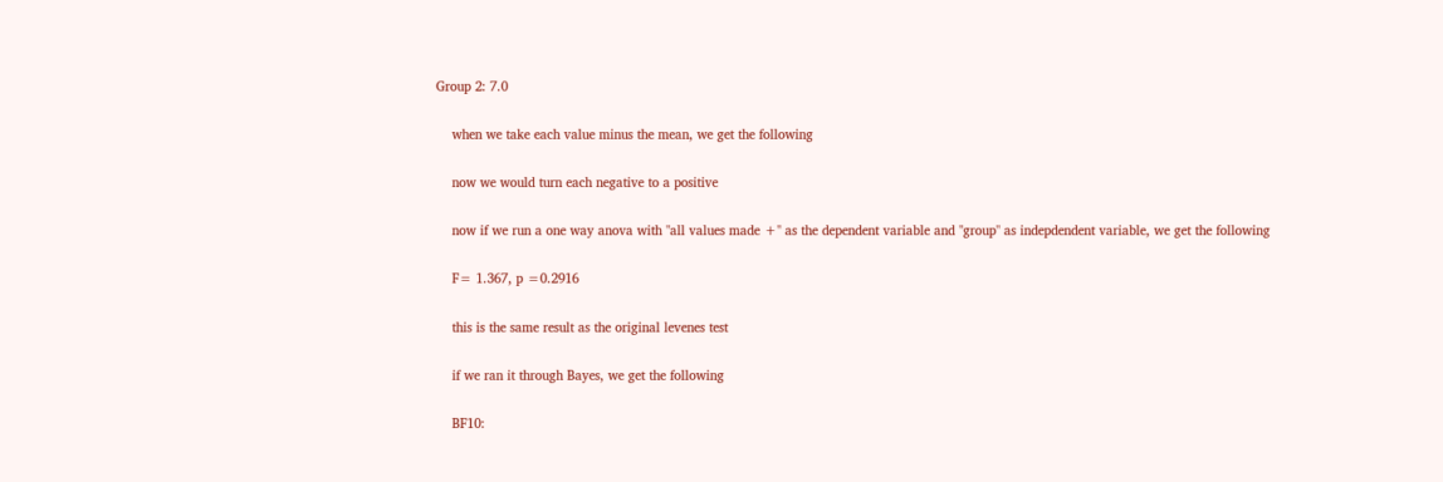Group 2: 7.0

    when we take each value minus the mean, we get the following

    now we would turn each negative to a positive

    now if we run a one way anova with "all values made +" as the dependent variable and "group" as indepdendent variable, we get the following

    F= 1.367, p =0.2916

    this is the same result as the original levenes test

    if we ran it through Bayes, we get the following

    BF10: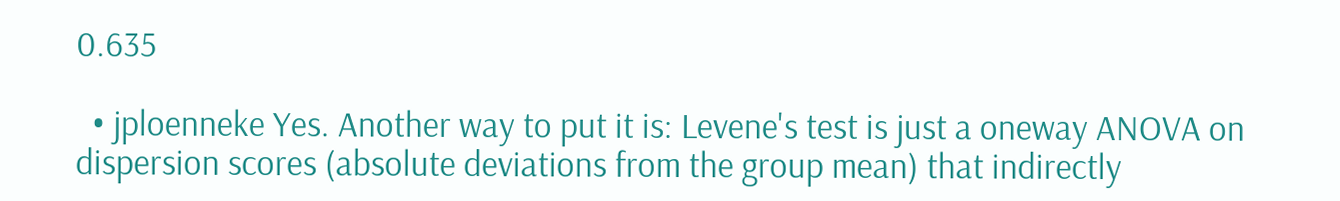0.635

  • jploenneke Yes. Another way to put it is: Levene's test is just a oneway ANOVA on dispersion scores (absolute deviations from the group mean) that indirectly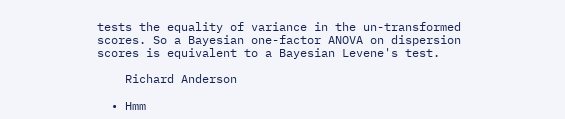tests the equality of variance in the un-transformed scores. So a Bayesian one-factor ANOVA on dispersion scores is equivalent to a Bayesian Levene's test.

    Richard Anderson

  • Hmm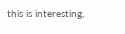this is interesting,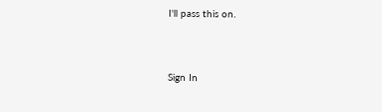I'll pass this on.



Sign In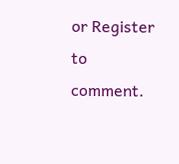or Register to comment.